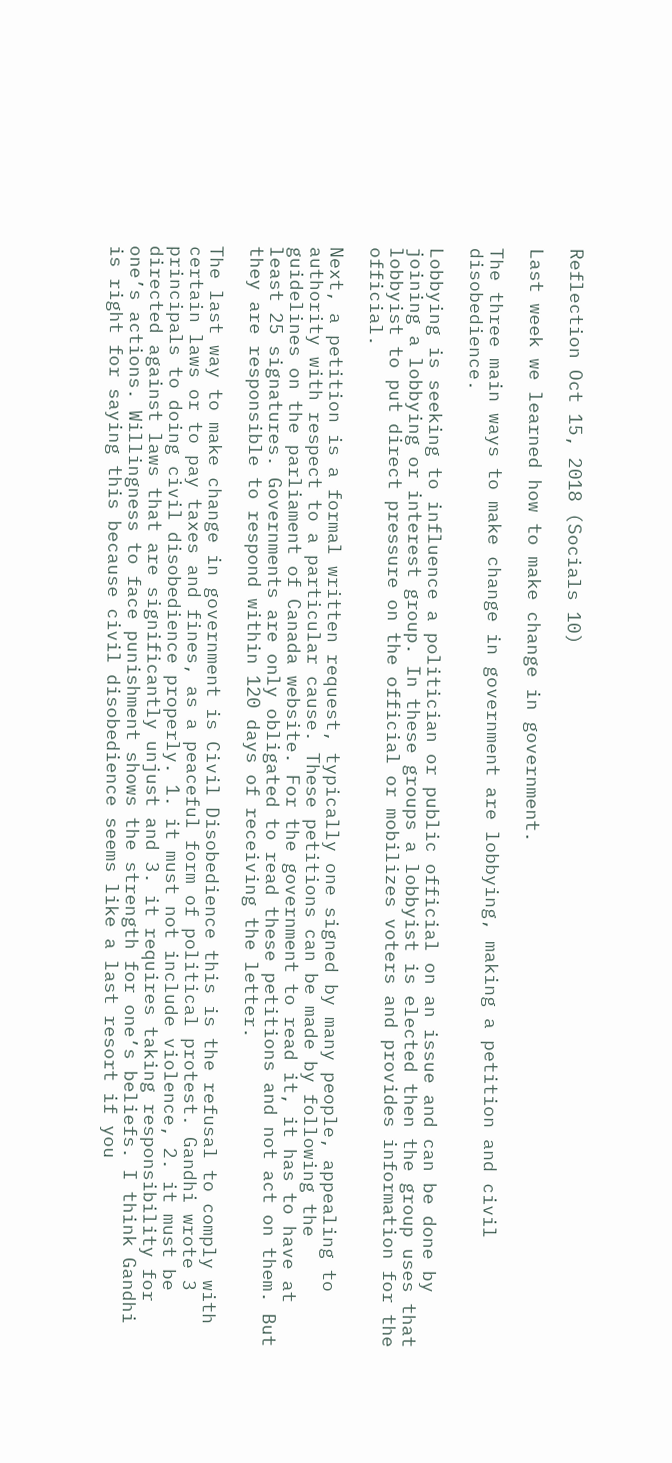Reflection Oct 15, 2018 (Socials 10)

Last week we learned how to make change in government.

The three main ways to make change in government are lobbying, making a petition and civil disobedience.

Lobbying is seeking to influence a politician or public official on an issue and can be done by joining a lobbying or interest group. In these groups a lobbyist is elected then the group uses that lobbyist to put direct pressure on the official or mobilizes voters and provides information for the official.

Next, a petition is a formal written request, typically one signed by many people, appealing to authority with respect to a particular cause. These petitions can be made by following the guidelines on the parliament of Canada website. For the government to read it, it has to have at least 25 signatures. Governments are only obligated to read these petitions and not act on them. But they are responsible to respond within 120 days of receiving the letter.

The last way to make change in government is Civil Disobedience this is the refusal to comply with certain laws or to pay taxes and fines, as a peaceful form of political protest. Gandhi wrote 3 principals to doing civil disobedience properly. 1. it must not include violence, 2. it must be directed against laws that are significantly unjust and 3. it requires taking responsibility for one’s actions. Willingness to face punishment shows the strength for one’s beliefs. I think Gandhi is right for saying this because civil disobedience seems like a last resort if you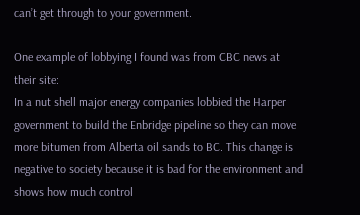can’t get through to your government.

One example of lobbying I found was from CBC news at their site:
In a nut shell major energy companies lobbied the Harper government to build the Enbridge pipeline so they can move more bitumen from Alberta oil sands to BC. This change is negative to society because it is bad for the environment and shows how much control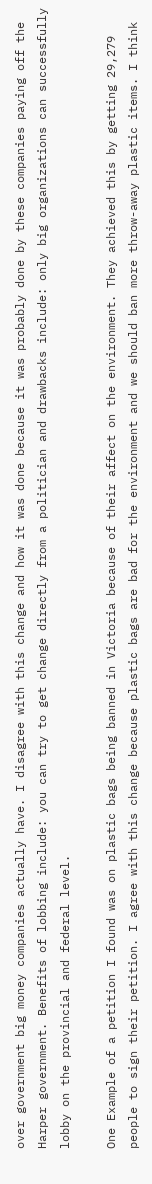over government big money companies actually have. I disagree with this change and how it was done because it was probably done by these companies paying off the Harper government. Benefits of lobbing include: you can try to get change directly from a politician and drawbacks include: only big organizations can successfully lobby on the provincial and federal level.

One Example of a petition I found was on plastic bags being banned in Victoria because of their affect on the environment. They achieved this by getting 29,279 people to sign their petition. I agree with this change because plastic bags are bad for the environment and we should ban more throw-away plastic items. I think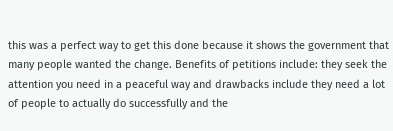this was a perfect way to get this done because it shows the government that many people wanted the change. Benefits of petitions include: they seek the attention you need in a peaceful way and drawbacks include they need a lot of people to actually do successfully and the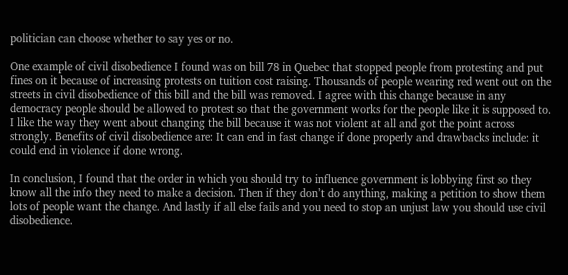politician can choose whether to say yes or no.

One example of civil disobedience I found was on bill 78 in Quebec that stopped people from protesting and put fines on it because of increasing protests on tuition cost raising. Thousands of people wearing red went out on the streets in civil disobedience of this bill and the bill was removed. I agree with this change because in any democracy people should be allowed to protest so that the government works for the people like it is supposed to. I like the way they went about changing the bill because it was not violent at all and got the point across strongly. Benefits of civil disobedience are: It can end in fast change if done properly and drawbacks include: it could end in violence if done wrong.

In conclusion, I found that the order in which you should try to influence government is lobbying first so they know all the info they need to make a decision. Then if they don’t do anything, making a petition to show them lots of people want the change. And lastly if all else fails and you need to stop an unjust law you should use civil disobedience.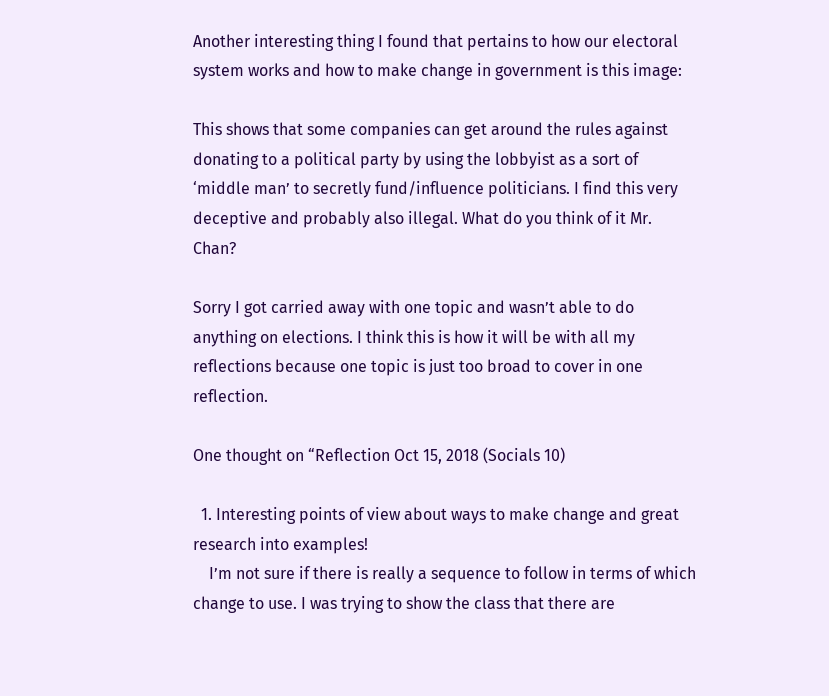Another interesting thing I found that pertains to how our electoral system works and how to make change in government is this image:

This shows that some companies can get around the rules against donating to a political party by using the lobbyist as a sort of ‘middle man’ to secretly fund/influence politicians. I find this very deceptive and probably also illegal. What do you think of it Mr. Chan?

Sorry I got carried away with one topic and wasn’t able to do anything on elections. I think this is how it will be with all my reflections because one topic is just too broad to cover in one reflection.

One thought on “Reflection Oct 15, 2018 (Socials 10)

  1. Interesting points of view about ways to make change and great research into examples!
    I’m not sure if there is really a sequence to follow in terms of which change to use. I was trying to show the class that there are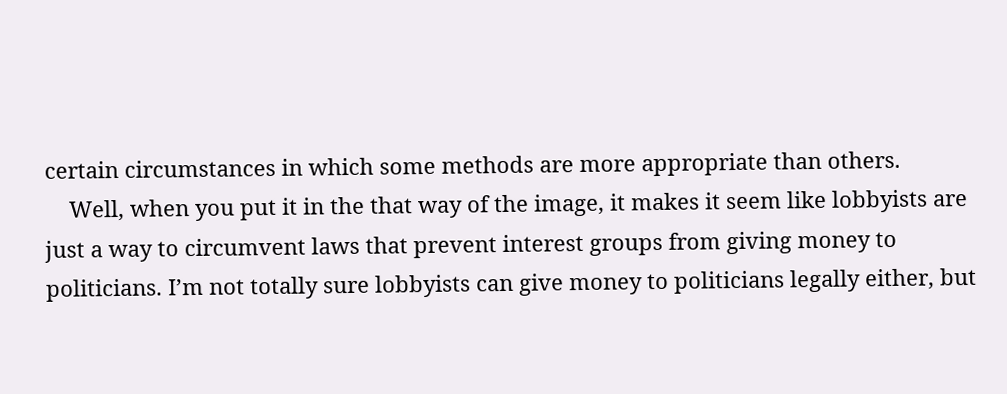certain circumstances in which some methods are more appropriate than others.
    Well, when you put it in the that way of the image, it makes it seem like lobbyists are just a way to circumvent laws that prevent interest groups from giving money to politicians. I’m not totally sure lobbyists can give money to politicians legally either, but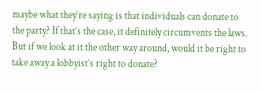maybe what they’re saying is that individuals can donate to the party? If that’s the case, it definitely circumvents the laws. But if we look at it the other way around, would it be right to take away a lobbyist’s right to donate?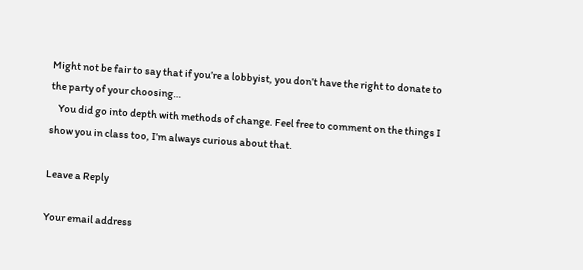Might not be fair to say that if you’re a lobbyist, you don’t have the right to donate to the party of your choosing…
    You did go into depth with methods of change. Feel free to comment on the things I show you in class too, I’m always curious about that.

Leave a Reply

Your email address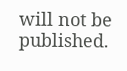will not be published.